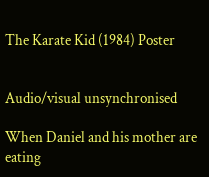The Karate Kid (1984) Poster


Audio/visual unsynchronised

When Daniel and his mother are eating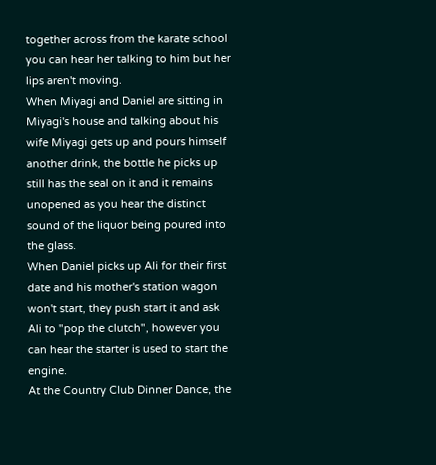together across from the karate school you can hear her talking to him but her lips aren't moving.
When Miyagi and Daniel are sitting in Miyagi's house and talking about his wife Miyagi gets up and pours himself another drink, the bottle he picks up still has the seal on it and it remains unopened as you hear the distinct sound of the liquor being poured into the glass.
When Daniel picks up Ali for their first date and his mother's station wagon won't start, they push start it and ask Ali to "pop the clutch", however you can hear the starter is used to start the engine.
At the Country Club Dinner Dance, the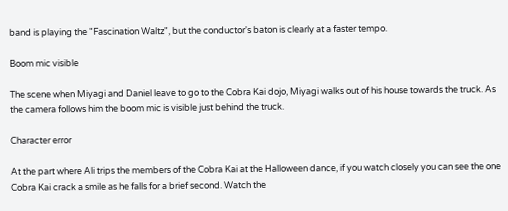band is playing the "Fascination Waltz", but the conductor's baton is clearly at a faster tempo.

Boom mic visible

The scene when Miyagi and Daniel leave to go to the Cobra Kai dojo, Miyagi walks out of his house towards the truck. As the camera follows him the boom mic is visible just behind the truck.

Character error

At the part where Ali trips the members of the Cobra Kai at the Halloween dance, if you watch closely you can see the one Cobra Kai crack a smile as he falls for a brief second. Watch the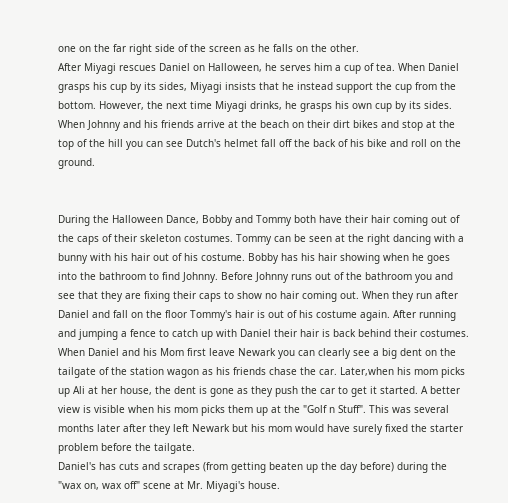one on the far right side of the screen as he falls on the other.
After Miyagi rescues Daniel on Halloween, he serves him a cup of tea. When Daniel grasps his cup by its sides, Miyagi insists that he instead support the cup from the bottom. However, the next time Miyagi drinks, he grasps his own cup by its sides.
When Johnny and his friends arrive at the beach on their dirt bikes and stop at the top of the hill you can see Dutch's helmet fall off the back of his bike and roll on the ground.


During the Halloween Dance, Bobby and Tommy both have their hair coming out of the caps of their skeleton costumes. Tommy can be seen at the right dancing with a bunny with his hair out of his costume. Bobby has his hair showing when he goes into the bathroom to find Johnny. Before Johnny runs out of the bathroom you and see that they are fixing their caps to show no hair coming out. When they run after Daniel and fall on the floor Tommy's hair is out of his costume again. After running and jumping a fence to catch up with Daniel their hair is back behind their costumes.
When Daniel and his Mom first leave Newark you can clearly see a big dent on the tailgate of the station wagon as his friends chase the car. Later,when his mom picks up Ali at her house, the dent is gone as they push the car to get it started. A better view is visible when his mom picks them up at the "Golf n Stuff". This was several months later after they left Newark but his mom would have surely fixed the starter problem before the tailgate.
Daniel's has cuts and scrapes (from getting beaten up the day before) during the "wax on, wax off" scene at Mr. Miyagi's house.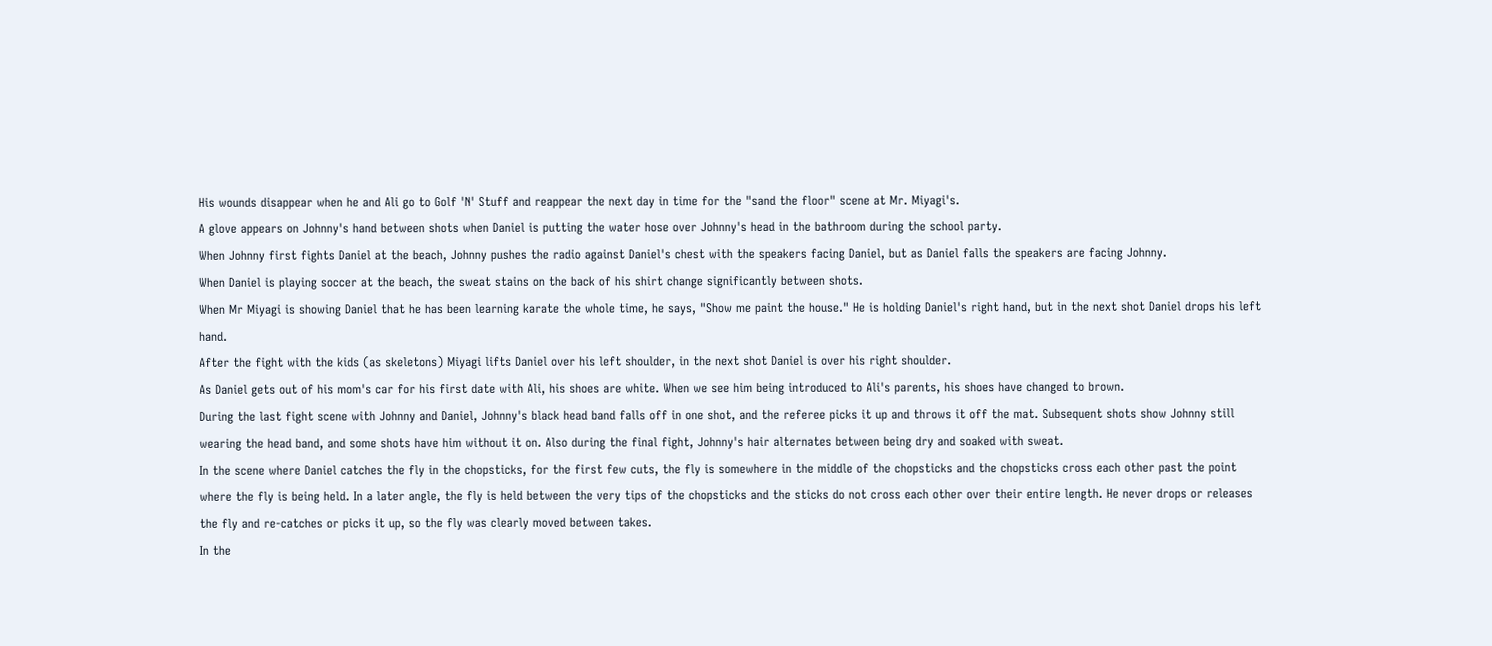His wounds disappear when he and Ali go to Golf 'N' Stuff and reappear the next day in time for the "sand the floor" scene at Mr. Miyagi's.
A glove appears on Johnny's hand between shots when Daniel is putting the water hose over Johnny's head in the bathroom during the school party.
When Johnny first fights Daniel at the beach, Johnny pushes the radio against Daniel's chest with the speakers facing Daniel, but as Daniel falls the speakers are facing Johnny.
When Daniel is playing soccer at the beach, the sweat stains on the back of his shirt change significantly between shots.
When Mr Miyagi is showing Daniel that he has been learning karate the whole time, he says, "Show me paint the house." He is holding Daniel's right hand, but in the next shot Daniel drops his left hand.
After the fight with the kids (as skeletons) Miyagi lifts Daniel over his left shoulder, in the next shot Daniel is over his right shoulder.
As Daniel gets out of his mom's car for his first date with Ali, his shoes are white. When we see him being introduced to Ali's parents, his shoes have changed to brown.
During the last fight scene with Johnny and Daniel, Johnny's black head band falls off in one shot, and the referee picks it up and throws it off the mat. Subsequent shots show Johnny still wearing the head band, and some shots have him without it on. Also during the final fight, Johnny's hair alternates between being dry and soaked with sweat.
In the scene where Daniel catches the fly in the chopsticks, for the first few cuts, the fly is somewhere in the middle of the chopsticks and the chopsticks cross each other past the point where the fly is being held. In a later angle, the fly is held between the very tips of the chopsticks and the sticks do not cross each other over their entire length. He never drops or releases the fly and re-catches or picks it up, so the fly was clearly moved between takes.
In the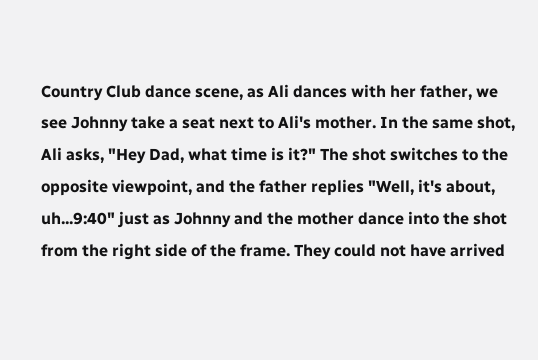Country Club dance scene, as Ali dances with her father, we see Johnny take a seat next to Ali's mother. In the same shot, Ali asks, "Hey Dad, what time is it?" The shot switches to the opposite viewpoint, and the father replies "Well, it's about, uh...9:40" just as Johnny and the mother dance into the shot from the right side of the frame. They could not have arrived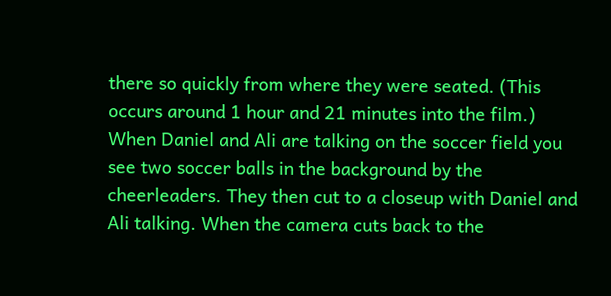there so quickly from where they were seated. (This occurs around 1 hour and 21 minutes into the film.)
When Daniel and Ali are talking on the soccer field you see two soccer balls in the background by the cheerleaders. They then cut to a closeup with Daniel and Ali talking. When the camera cuts back to the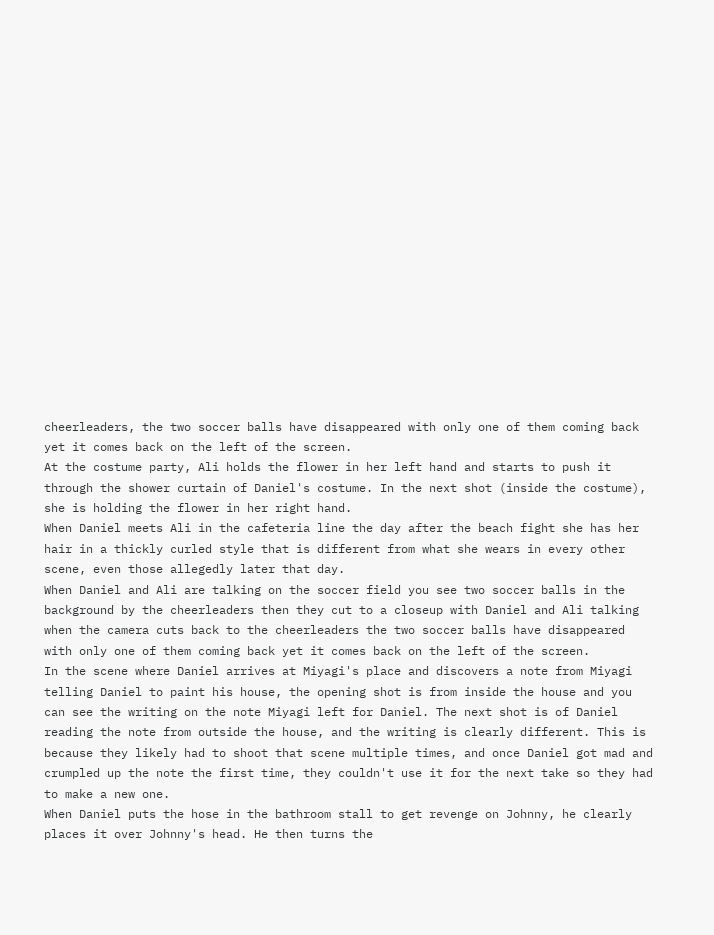cheerleaders, the two soccer balls have disappeared with only one of them coming back yet it comes back on the left of the screen.
At the costume party, Ali holds the flower in her left hand and starts to push it through the shower curtain of Daniel's costume. In the next shot (inside the costume), she is holding the flower in her right hand.
When Daniel meets Ali in the cafeteria line the day after the beach fight she has her hair in a thickly curled style that is different from what she wears in every other scene, even those allegedly later that day.
When Daniel and Ali are talking on the soccer field you see two soccer balls in the background by the cheerleaders then they cut to a closeup with Daniel and Ali talking when the camera cuts back to the cheerleaders the two soccer balls have disappeared with only one of them coming back yet it comes back on the left of the screen.
In the scene where Daniel arrives at Miyagi's place and discovers a note from Miyagi telling Daniel to paint his house, the opening shot is from inside the house and you can see the writing on the note Miyagi left for Daniel. The next shot is of Daniel reading the note from outside the house, and the writing is clearly different. This is because they likely had to shoot that scene multiple times, and once Daniel got mad and crumpled up the note the first time, they couldn't use it for the next take so they had to make a new one.
When Daniel puts the hose in the bathroom stall to get revenge on Johnny, he clearly places it over Johnny's head. He then turns the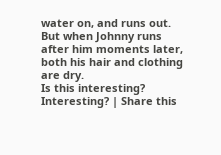water on, and runs out. But when Johnny runs after him moments later, both his hair and clothing are dry.
Is this interesting? Interesting? | Share this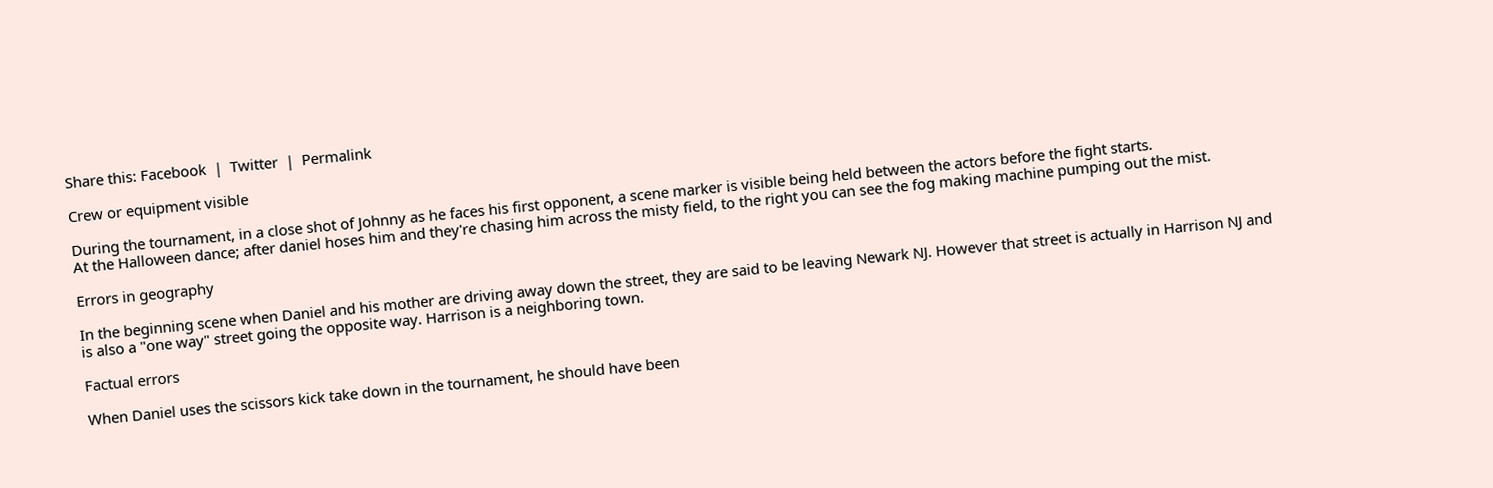Share this: Facebook  |  Twitter  |  Permalink

Crew or equipment visible

During the tournament, in a close shot of Johnny as he faces his first opponent, a scene marker is visible being held between the actors before the fight starts.
At the Halloween dance; after daniel hoses him and they're chasing him across the misty field, to the right you can see the fog making machine pumping out the mist.

Errors in geography

In the beginning scene when Daniel and his mother are driving away down the street, they are said to be leaving Newark NJ. However that street is actually in Harrison NJ and is also a "one way" street going the opposite way. Harrison is a neighboring town.

Factual errors

When Daniel uses the scissors kick take down in the tournament, he should have been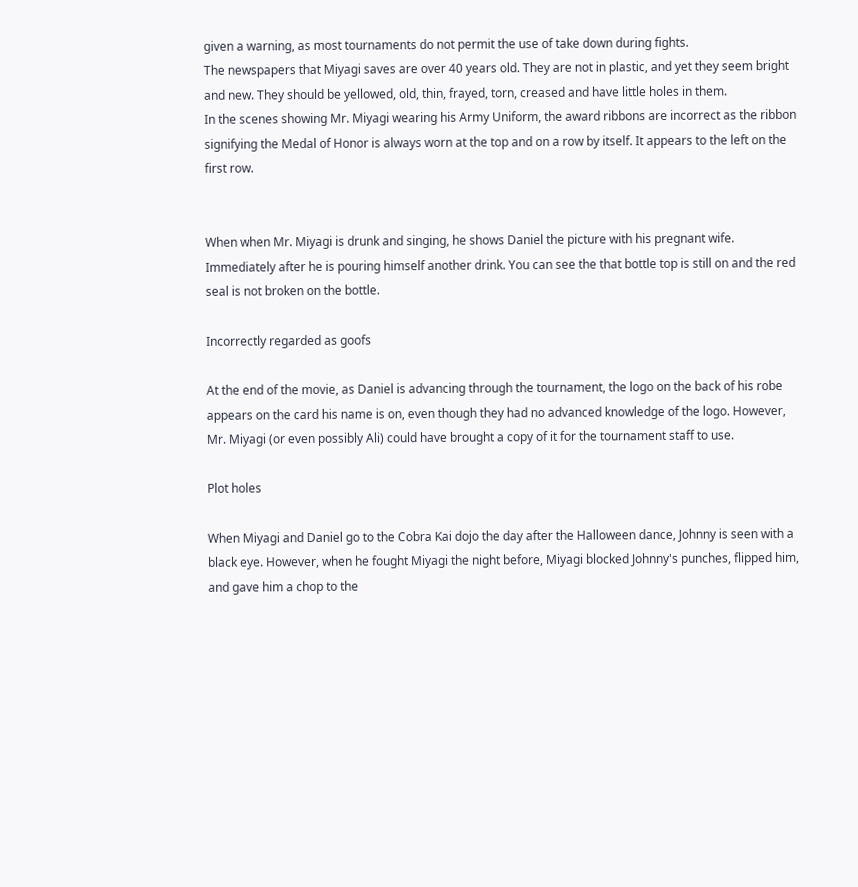given a warning, as most tournaments do not permit the use of take down during fights.
The newspapers that Miyagi saves are over 40 years old. They are not in plastic, and yet they seem bright and new. They should be yellowed, old, thin, frayed, torn, creased and have little holes in them.
In the scenes showing Mr. Miyagi wearing his Army Uniform, the award ribbons are incorrect as the ribbon signifying the Medal of Honor is always worn at the top and on a row by itself. It appears to the left on the first row.


When when Mr. Miyagi is drunk and singing, he shows Daniel the picture with his pregnant wife. Immediately after he is pouring himself another drink. You can see the that bottle top is still on and the red seal is not broken on the bottle.

Incorrectly regarded as goofs

At the end of the movie, as Daniel is advancing through the tournament, the logo on the back of his robe appears on the card his name is on, even though they had no advanced knowledge of the logo. However, Mr. Miyagi (or even possibly Ali) could have brought a copy of it for the tournament staff to use.

Plot holes

When Miyagi and Daniel go to the Cobra Kai dojo the day after the Halloween dance, Johnny is seen with a black eye. However, when he fought Miyagi the night before, Miyagi blocked Johnny's punches, flipped him, and gave him a chop to the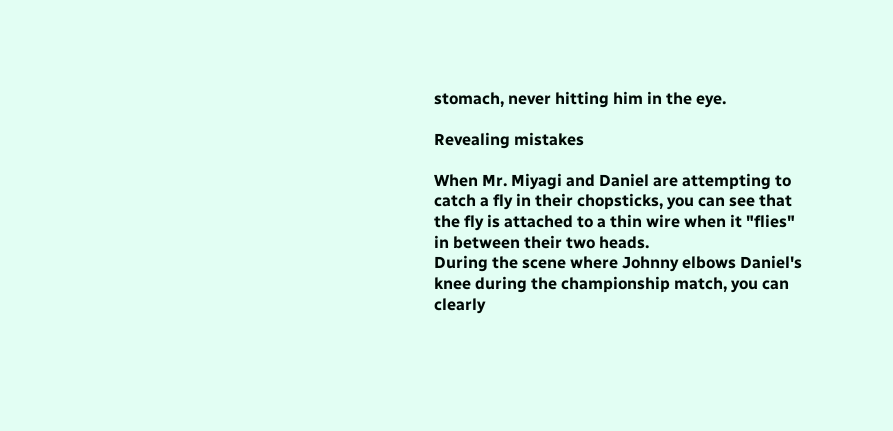stomach, never hitting him in the eye.

Revealing mistakes

When Mr. Miyagi and Daniel are attempting to catch a fly in their chopsticks, you can see that the fly is attached to a thin wire when it "flies" in between their two heads.
During the scene where Johnny elbows Daniel's knee during the championship match, you can clearly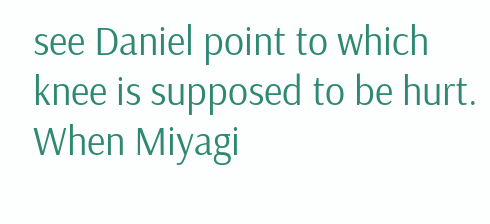see Daniel point to which knee is supposed to be hurt.
When Miyagi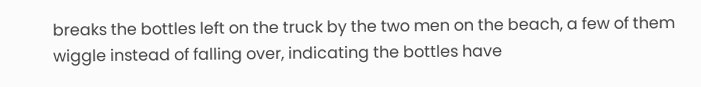breaks the bottles left on the truck by the two men on the beach, a few of them wiggle instead of falling over, indicating the bottles have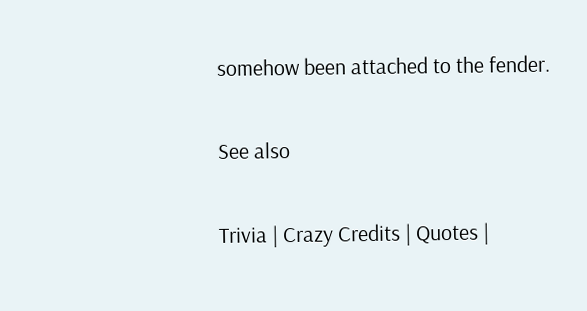somehow been attached to the fender.

See also

Trivia | Crazy Credits | Quotes |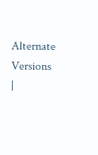Alternate Versions |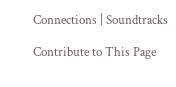Connections | Soundtracks

Contribute to This Page